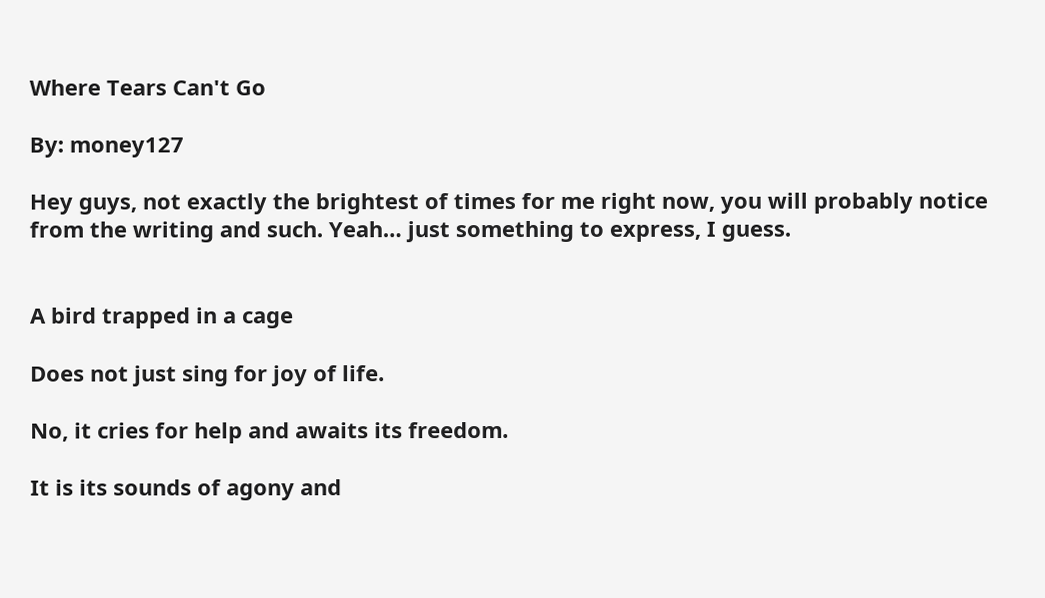Where Tears Can't Go

By: money127

Hey guys, not exactly the brightest of times for me right now, you will probably notice from the writing and such. Yeah… just something to express, I guess.


A bird trapped in a cage

Does not just sing for joy of life.

No, it cries for help and awaits its freedom.

It is its sounds of agony and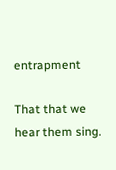entrapment

That that we hear them sing.